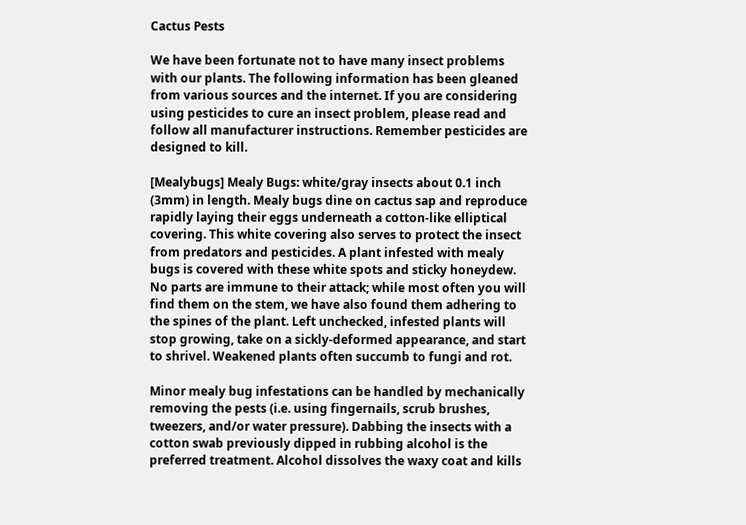Cactus Pests

We have been fortunate not to have many insect problems with our plants. The following information has been gleaned from various sources and the internet. If you are considering using pesticides to cure an insect problem, please read and follow all manufacturer instructions. Remember pesticides are designed to kill.

[Mealybugs] Mealy Bugs: white/gray insects about 0.1 inch (3mm) in length. Mealy bugs dine on cactus sap and reproduce rapidly laying their eggs underneath a cotton-like elliptical covering. This white covering also serves to protect the insect from predators and pesticides. A plant infested with mealy bugs is covered with these white spots and sticky honeydew. No parts are immune to their attack; while most often you will find them on the stem, we have also found them adhering to the spines of the plant. Left unchecked, infested plants will stop growing, take on a sickly-deformed appearance, and start to shrivel. Weakened plants often succumb to fungi and rot.

Minor mealy bug infestations can be handled by mechanically removing the pests (i.e. using fingernails, scrub brushes, tweezers, and/or water pressure). Dabbing the insects with a cotton swab previously dipped in rubbing alcohol is the preferred treatment. Alcohol dissolves the waxy coat and kills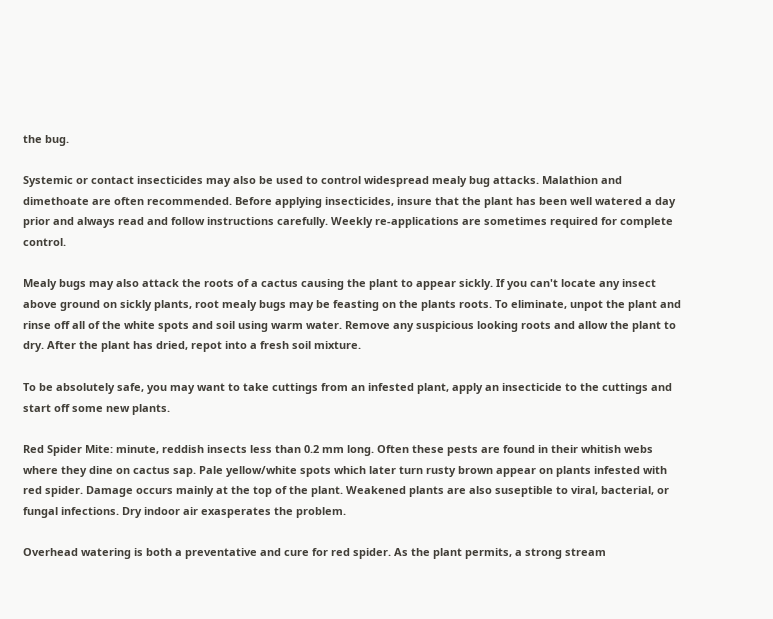the bug.

Systemic or contact insecticides may also be used to control widespread mealy bug attacks. Malathion and dimethoate are often recommended. Before applying insecticides, insure that the plant has been well watered a day prior and always read and follow instructions carefully. Weekly re-applications are sometimes required for complete control.

Mealy bugs may also attack the roots of a cactus causing the plant to appear sickly. If you can't locate any insect above ground on sickly plants, root mealy bugs may be feasting on the plants roots. To eliminate, unpot the plant and rinse off all of the white spots and soil using warm water. Remove any suspicious looking roots and allow the plant to dry. After the plant has dried, repot into a fresh soil mixture.

To be absolutely safe, you may want to take cuttings from an infested plant, apply an insecticide to the cuttings and start off some new plants.

Red Spider Mite: minute, reddish insects less than 0.2 mm long. Often these pests are found in their whitish webs where they dine on cactus sap. Pale yellow/white spots which later turn rusty brown appear on plants infested with red spider. Damage occurs mainly at the top of the plant. Weakened plants are also suseptible to viral, bacterial, or fungal infections. Dry indoor air exasperates the problem.

Overhead watering is both a preventative and cure for red spider. As the plant permits, a strong stream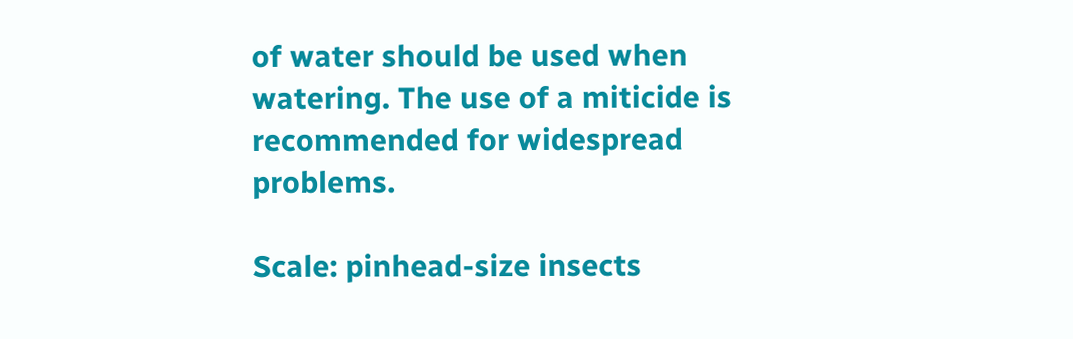of water should be used when watering. The use of a miticide is recommended for widespread problems.

Scale: pinhead-size insects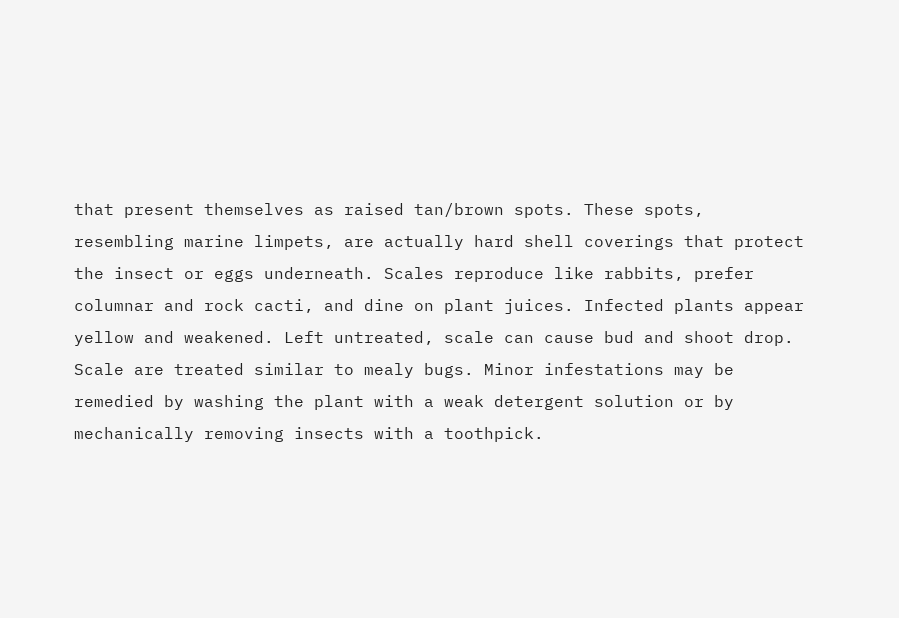that present themselves as raised tan/brown spots. These spots, resembling marine limpets, are actually hard shell coverings that protect the insect or eggs underneath. Scales reproduce like rabbits, prefer columnar and rock cacti, and dine on plant juices. Infected plants appear yellow and weakened. Left untreated, scale can cause bud and shoot drop. Scale are treated similar to mealy bugs. Minor infestations may be remedied by washing the plant with a weak detergent solution or by mechanically removing insects with a toothpick.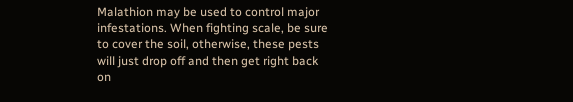Malathion may be used to control major infestations. When fighting scale, be sure to cover the soil, otherwise, these pests will just drop off and then get right back on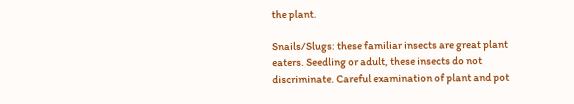the plant.

Snails/Slugs: these familiar insects are great plant eaters. Seedling or adult, these insects do not discriminate. Careful examination of plant and pot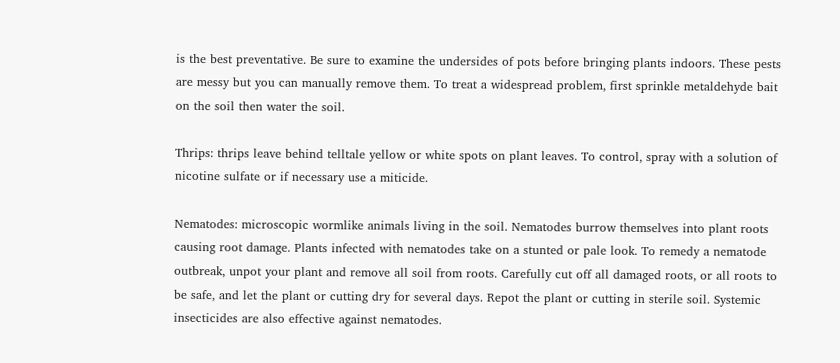is the best preventative. Be sure to examine the undersides of pots before bringing plants indoors. These pests are messy but you can manually remove them. To treat a widespread problem, first sprinkle metaldehyde bait on the soil then water the soil.

Thrips: thrips leave behind telltale yellow or white spots on plant leaves. To control, spray with a solution of nicotine sulfate or if necessary use a miticide.

Nematodes: microscopic wormlike animals living in the soil. Nematodes burrow themselves into plant roots causing root damage. Plants infected with nematodes take on a stunted or pale look. To remedy a nematode outbreak, unpot your plant and remove all soil from roots. Carefully cut off all damaged roots, or all roots to be safe, and let the plant or cutting dry for several days. Repot the plant or cutting in sterile soil. Systemic insecticides are also effective against nematodes.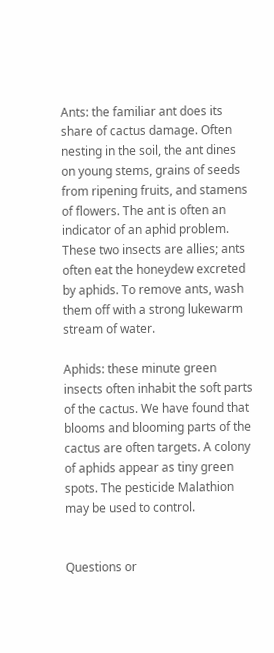Ants: the familiar ant does its share of cactus damage. Often nesting in the soil, the ant dines on young stems, grains of seeds from ripening fruits, and stamens of flowers. The ant is often an indicator of an aphid problem. These two insects are allies; ants often eat the honeydew excreted by aphids. To remove ants, wash them off with a strong lukewarm stream of water.

Aphids: these minute green insects often inhabit the soft parts of the cactus. We have found that blooms and blooming parts of the cactus are often targets. A colony of aphids appear as tiny green spots. The pesticide Malathion may be used to control.


Questions or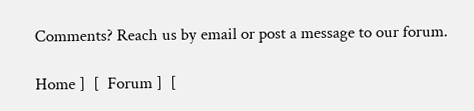Comments? Reach us by email or post a message to our forum.

Home ]  [  Forum ]  [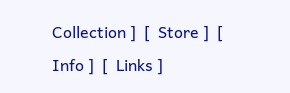Collection ]  [  Store ]  [  Info ]  [  Links ]